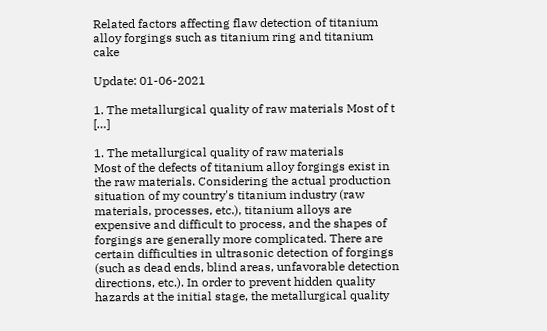Related factors affecting flaw detection of titanium alloy forgings such as titanium ring and titanium cake

Update: 01-06-2021

1. The metallurgical quality of raw materials Most of t […]

1. The metallurgical quality of raw materials
Most of the defects of titanium alloy forgings exist in the raw materials. Considering the actual production situation of my country's titanium industry (raw materials, processes, etc.), titanium alloys are expensive and difficult to process, and the shapes of forgings are generally more complicated. There are certain difficulties in ultrasonic detection of forgings (such as dead ends, blind areas, unfavorable detection directions, etc.). In order to prevent hidden quality hazards at the initial stage, the metallurgical quality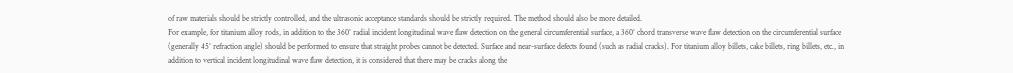of raw materials should be strictly controlled, and the ultrasonic acceptance standards should be strictly required. The method should also be more detailed.
For example, for titanium alloy rods, in addition to the 360° radial incident longitudinal wave flaw detection on the general circumferential surface, a 360° chord transverse wave flaw detection on the circumferential surface (generally 45° refraction angle) should be performed to ensure that straight probes cannot be detected. Surface and near-surface defects found (such as radial cracks). For titanium alloy billets, cake billets, ring billets, etc., in addition to vertical incident longitudinal wave flaw detection, it is considered that there may be cracks along the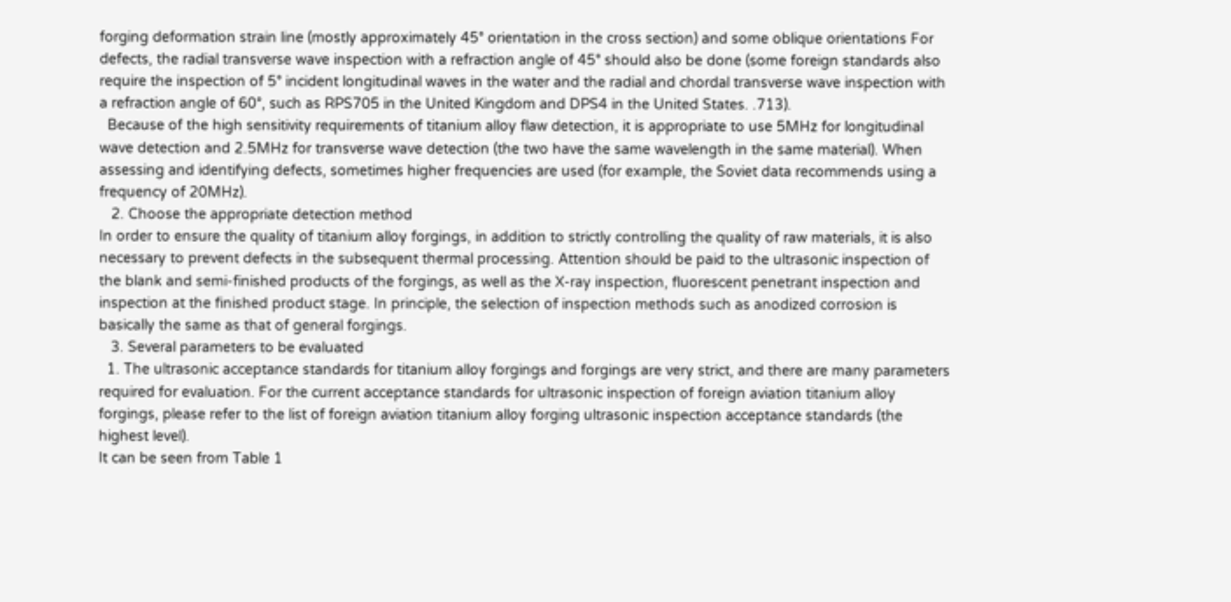forging deformation strain line (mostly approximately 45° orientation in the cross section) and some oblique orientations For defects, the radial transverse wave inspection with a refraction angle of 45° should also be done (some foreign standards also require the inspection of 5° incident longitudinal waves in the water and the radial and chordal transverse wave inspection with a refraction angle of 60°, such as RPS705 in the United Kingdom and DPS4 in the United States. .713).
  Because of the high sensitivity requirements of titanium alloy flaw detection, it is appropriate to use 5MHz for longitudinal wave detection and 2.5MHz for transverse wave detection (the two have the same wavelength in the same material). When assessing and identifying defects, sometimes higher frequencies are used (for example, the Soviet data recommends using a frequency of 20MHz).
   2. Choose the appropriate detection method
In order to ensure the quality of titanium alloy forgings, in addition to strictly controlling the quality of raw materials, it is also necessary to prevent defects in the subsequent thermal processing. Attention should be paid to the ultrasonic inspection of the blank and semi-finished products of the forgings, as well as the X-ray inspection, fluorescent penetrant inspection and inspection at the finished product stage. In principle, the selection of inspection methods such as anodized corrosion is basically the same as that of general forgings.
   3. Several parameters to be evaluated
  1. The ultrasonic acceptance standards for titanium alloy forgings and forgings are very strict, and there are many parameters required for evaluation. For the current acceptance standards for ultrasonic inspection of foreign aviation titanium alloy forgings, please refer to the list of foreign aviation titanium alloy forging ultrasonic inspection acceptance standards (the highest level).
It can be seen from Table 1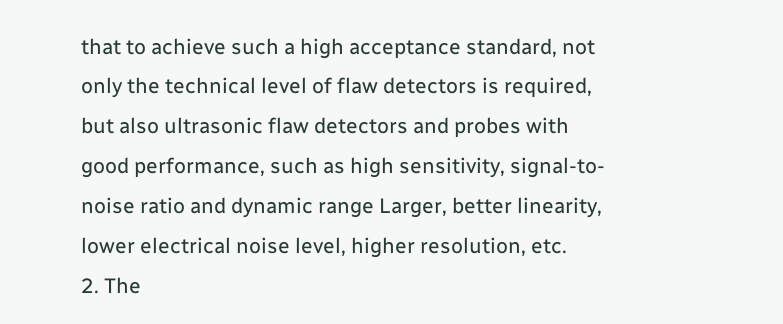that to achieve such a high acceptance standard, not only the technical level of flaw detectors is required, but also ultrasonic flaw detectors and probes with good performance, such as high sensitivity, signal-to-noise ratio and dynamic range Larger, better linearity, lower electrical noise level, higher resolution, etc.
2. The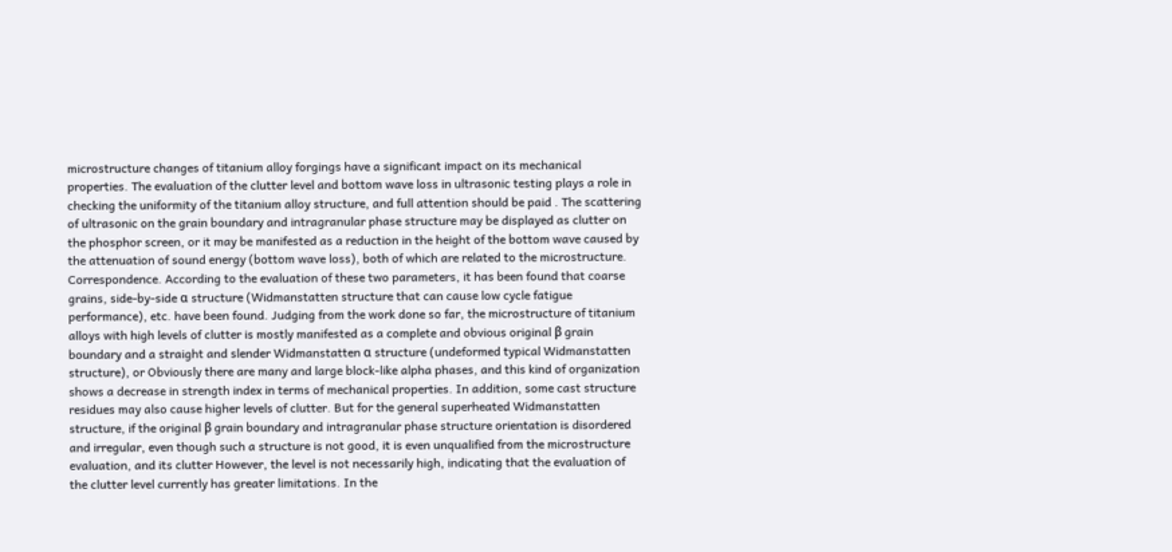microstructure changes of titanium alloy forgings have a significant impact on its mechanical properties. The evaluation of the clutter level and bottom wave loss in ultrasonic testing plays a role in checking the uniformity of the titanium alloy structure, and full attention should be paid . The scattering of ultrasonic on the grain boundary and intragranular phase structure may be displayed as clutter on the phosphor screen, or it may be manifested as a reduction in the height of the bottom wave caused by the attenuation of sound energy (bottom wave loss), both of which are related to the microstructure. Correspondence. According to the evaluation of these two parameters, it has been found that coarse grains, side-by-side α structure (Widmanstatten structure that can cause low cycle fatigue performance), etc. have been found. Judging from the work done so far, the microstructure of titanium alloys with high levels of clutter is mostly manifested as a complete and obvious original β grain boundary and a straight and slender Widmanstatten α structure (undeformed typical Widmanstatten structure), or Obviously there are many and large block-like alpha phases, and this kind of organization shows a decrease in strength index in terms of mechanical properties. In addition, some cast structure residues may also cause higher levels of clutter. But for the general superheated Widmanstatten structure, if the original β grain boundary and intragranular phase structure orientation is disordered and irregular, even though such a structure is not good, it is even unqualified from the microstructure evaluation, and its clutter However, the level is not necessarily high, indicating that the evaluation of the clutter level currently has greater limitations. In the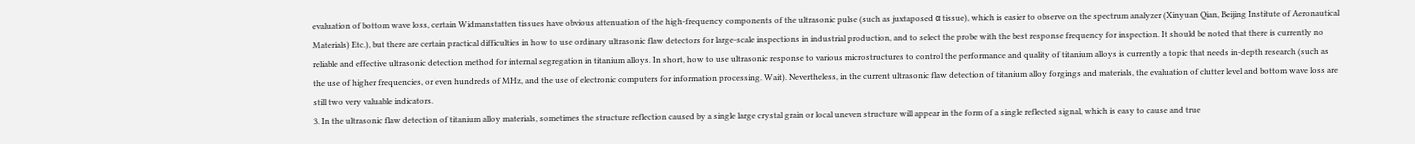evaluation of bottom wave loss, certain Widmanstatten tissues have obvious attenuation of the high-frequency components of the ultrasonic pulse (such as juxtaposed α tissue), which is easier to observe on the spectrum analyzer (Xinyuan Qian, Beijing Institute of Aeronautical Materials) Etc.), but there are certain practical difficulties in how to use ordinary ultrasonic flaw detectors for large-scale inspections in industrial production, and to select the probe with the best response frequency for inspection. It should be noted that there is currently no reliable and effective ultrasonic detection method for internal segregation in titanium alloys. In short, how to use ultrasonic response to various microstructures to control the performance and quality of titanium alloys is currently a topic that needs in-depth research (such as the use of higher frequencies, or even hundreds of MHz, and the use of electronic computers for information processing. Wait). Nevertheless, in the current ultrasonic flaw detection of titanium alloy forgings and materials, the evaluation of clutter level and bottom wave loss are still two very valuable indicators.
3. In the ultrasonic flaw detection of titanium alloy materials, sometimes the structure reflection caused by a single large crystal grain or local uneven structure will appear in the form of a single reflected signal, which is easy to cause and true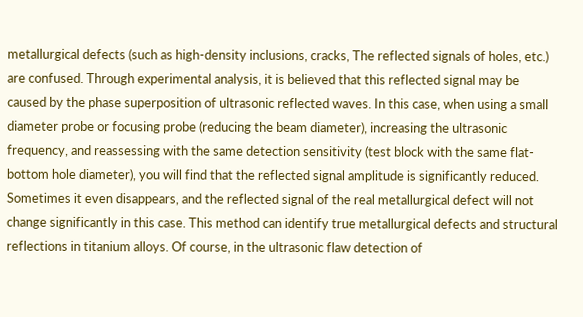metallurgical defects (such as high-density inclusions, cracks, The reflected signals of holes, etc.) are confused. Through experimental analysis, it is believed that this reflected signal may be caused by the phase superposition of ultrasonic reflected waves. In this case, when using a small diameter probe or focusing probe (reducing the beam diameter), increasing the ultrasonic frequency, and reassessing with the same detection sensitivity (test block with the same flat-bottom hole diameter), you will find that the reflected signal amplitude is significantly reduced. Sometimes it even disappears, and the reflected signal of the real metallurgical defect will not change significantly in this case. This method can identify true metallurgical defects and structural reflections in titanium alloys. Of course, in the ultrasonic flaw detection of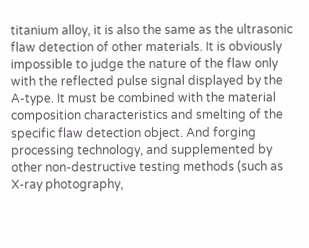titanium alloy, it is also the same as the ultrasonic flaw detection of other materials. It is obviously impossible to judge the nature of the flaw only with the reflected pulse signal displayed by the A-type. It must be combined with the material composition characteristics and smelting of the specific flaw detection object. And forging processing technology, and supplemented by other non-destructive testing methods (such as X-ray photography,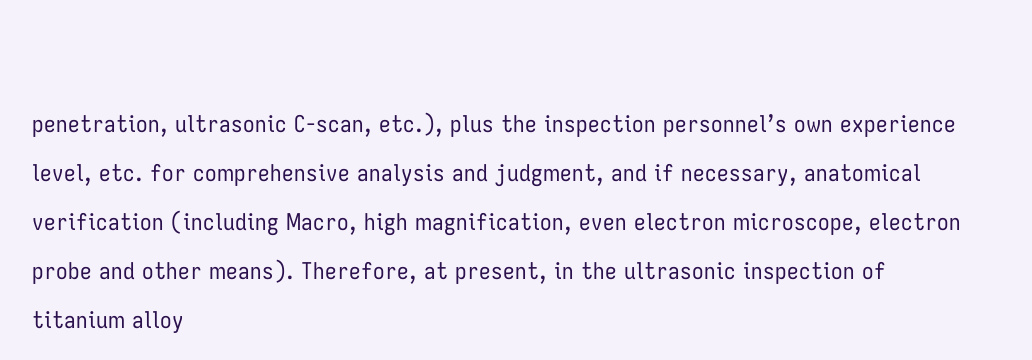penetration, ultrasonic C-scan, etc.), plus the inspection personnel’s own experience level, etc. for comprehensive analysis and judgment, and if necessary, anatomical verification (including Macro, high magnification, even electron microscope, electron probe and other means). Therefore, at present, in the ultrasonic inspection of titanium alloy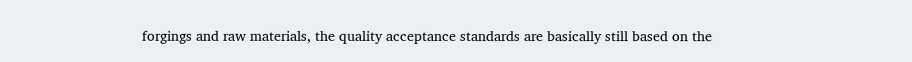forgings and raw materials, the quality acceptance standards are basically still based on the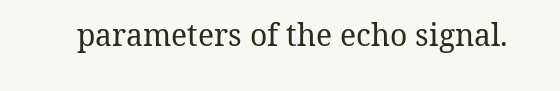parameters of the echo signal.